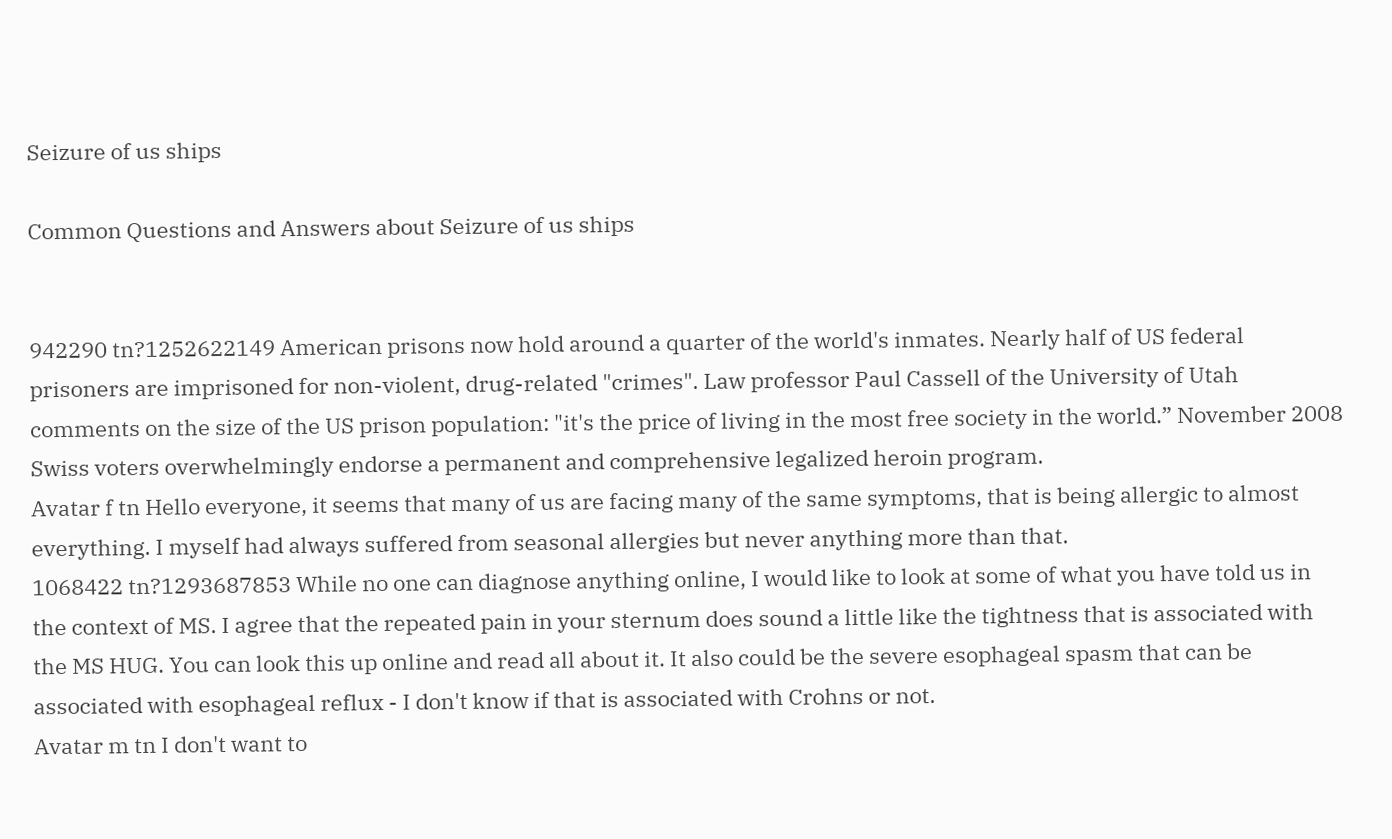Seizure of us ships

Common Questions and Answers about Seizure of us ships


942290 tn?1252622149 American prisons now hold around a quarter of the world's inmates. Nearly half of US federal prisoners are imprisoned for non-violent, drug-related "crimes". Law professor Paul Cassell of the University of Utah comments on the size of the US prison population: "it's the price of living in the most free society in the world.” November 2008 Swiss voters overwhelmingly endorse a permanent and comprehensive legalized heroin program.
Avatar f tn Hello everyone, it seems that many of us are facing many of the same symptoms, that is being allergic to almost everything. I myself had always suffered from seasonal allergies but never anything more than that.
1068422 tn?1293687853 While no one can diagnose anything online, I would like to look at some of what you have told us in the context of MS. I agree that the repeated pain in your sternum does sound a little like the tightness that is associated with the MS HUG. You can look this up online and read all about it. It also could be the severe esophageal spasm that can be associated with esophageal reflux - I don't know if that is associated with Crohns or not.
Avatar m tn I don't want to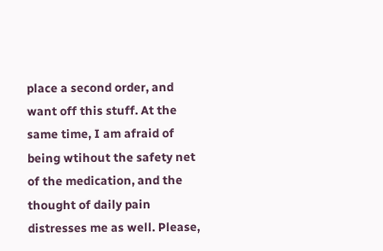place a second order, and want off this stuff. At the same time, I am afraid of being wtihout the safety net of the medication, and the thought of daily pain distresses me as well. Please,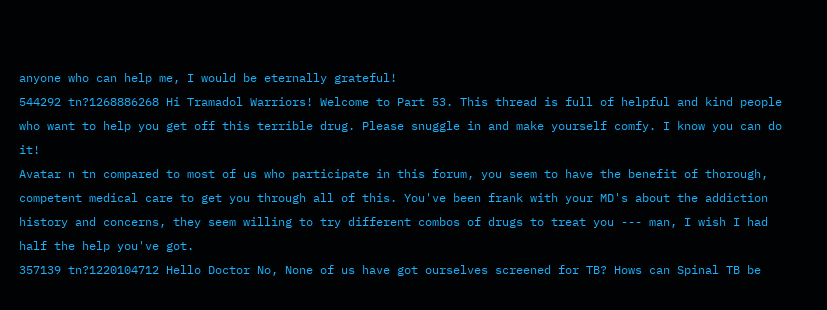anyone who can help me, I would be eternally grateful!
544292 tn?1268886268 Hi Tramadol Warriors! Welcome to Part 53. This thread is full of helpful and kind people who want to help you get off this terrible drug. Please snuggle in and make yourself comfy. I know you can do it!
Avatar n tn compared to most of us who participate in this forum, you seem to have the benefit of thorough, competent medical care to get you through all of this. You've been frank with your MD's about the addiction history and concerns, they seem willing to try different combos of drugs to treat you --- man, I wish I had half the help you've got.
357139 tn?1220104712 Hello Doctor No, None of us have got ourselves screened for TB? Hows can Spinal TB be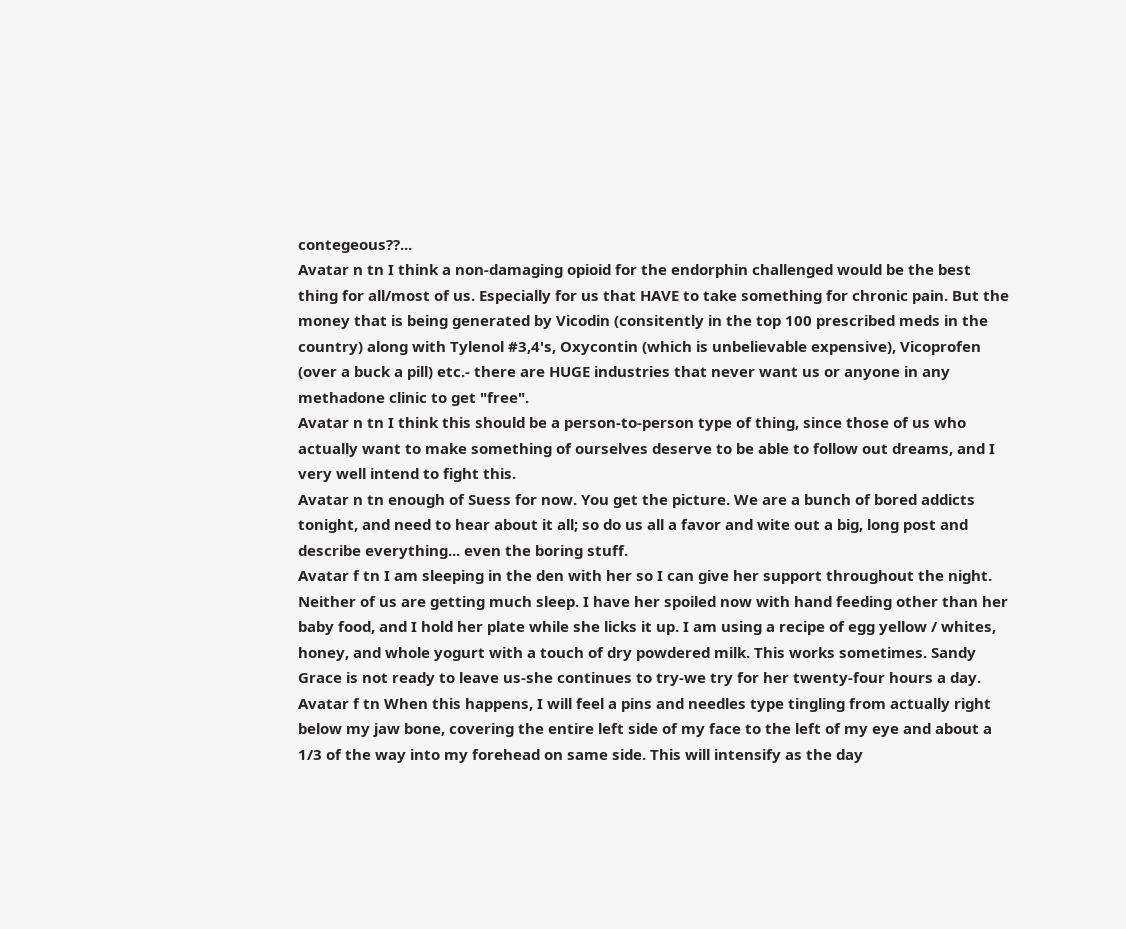contegeous??...
Avatar n tn I think a non-damaging opioid for the endorphin challenged would be the best thing for all/most of us. Especially for us that HAVE to take something for chronic pain. But the money that is being generated by Vicodin (consitently in the top 100 prescribed meds in the country) along with Tylenol #3,4's, Oxycontin (which is unbelievable expensive), Vicoprofen (over a buck a pill) etc.- there are HUGE industries that never want us or anyone in any methadone clinic to get "free".
Avatar n tn I think this should be a person-to-person type of thing, since those of us who actually want to make something of ourselves deserve to be able to follow out dreams, and I very well intend to fight this.
Avatar n tn enough of Suess for now. You get the picture. We are a bunch of bored addicts tonight, and need to hear about it all; so do us all a favor and wite out a big, long post and describe everything... even the boring stuff.
Avatar f tn I am sleeping in the den with her so I can give her support throughout the night. Neither of us are getting much sleep. I have her spoiled now with hand feeding other than her baby food, and I hold her plate while she licks it up. I am using a recipe of egg yellow / whites, honey, and whole yogurt with a touch of dry powdered milk. This works sometimes. Sandy Grace is not ready to leave us-she continues to try-we try for her twenty-four hours a day.
Avatar f tn When this happens, I will feel a pins and needles type tingling from actually right below my jaw bone, covering the entire left side of my face to the left of my eye and about a 1/3 of the way into my forehead on same side. This will intensify as the day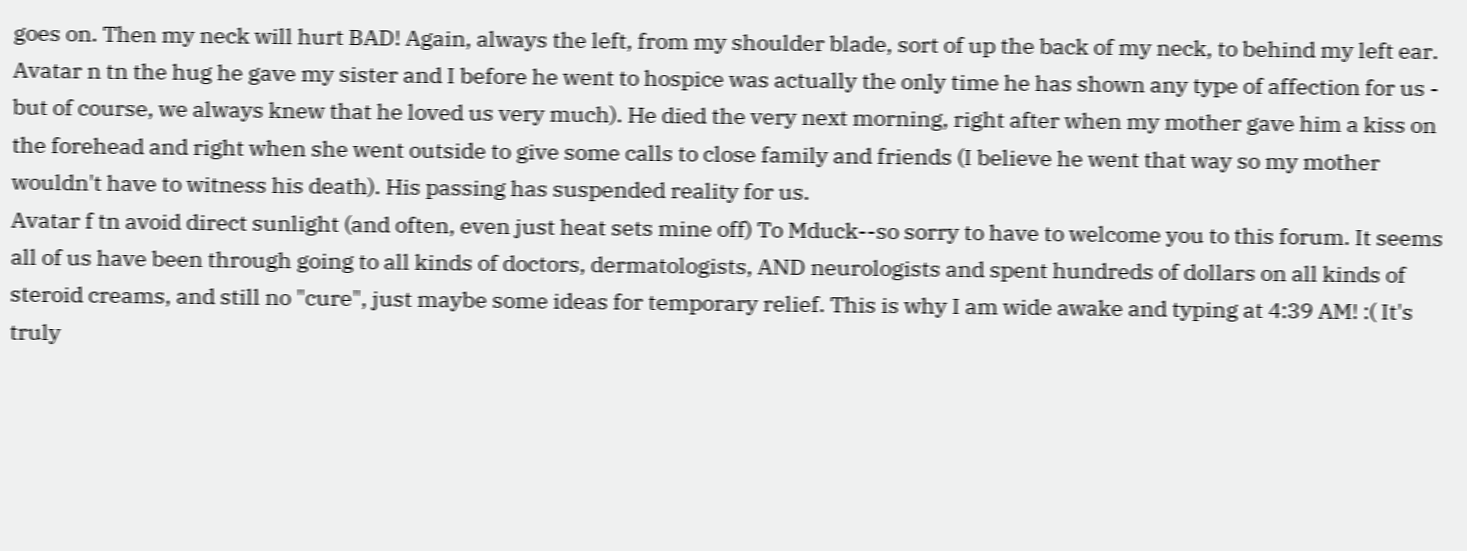goes on. Then my neck will hurt BAD! Again, always the left, from my shoulder blade, sort of up the back of my neck, to behind my left ear.
Avatar n tn the hug he gave my sister and I before he went to hospice was actually the only time he has shown any type of affection for us - but of course, we always knew that he loved us very much). He died the very next morning, right after when my mother gave him a kiss on the forehead and right when she went outside to give some calls to close family and friends (I believe he went that way so my mother wouldn't have to witness his death). His passing has suspended reality for us.
Avatar f tn avoid direct sunlight (and often, even just heat sets mine off) To Mduck--so sorry to have to welcome you to this forum. It seems all of us have been through going to all kinds of doctors, dermatologists, AND neurologists and spent hundreds of dollars on all kinds of steroid creams, and still no "cure", just maybe some ideas for temporary relief. This is why I am wide awake and typing at 4:39 AM! :( It's truly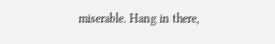miserable. Hang in there,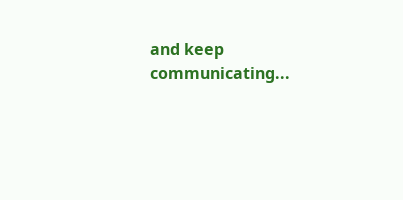and keep communicating...